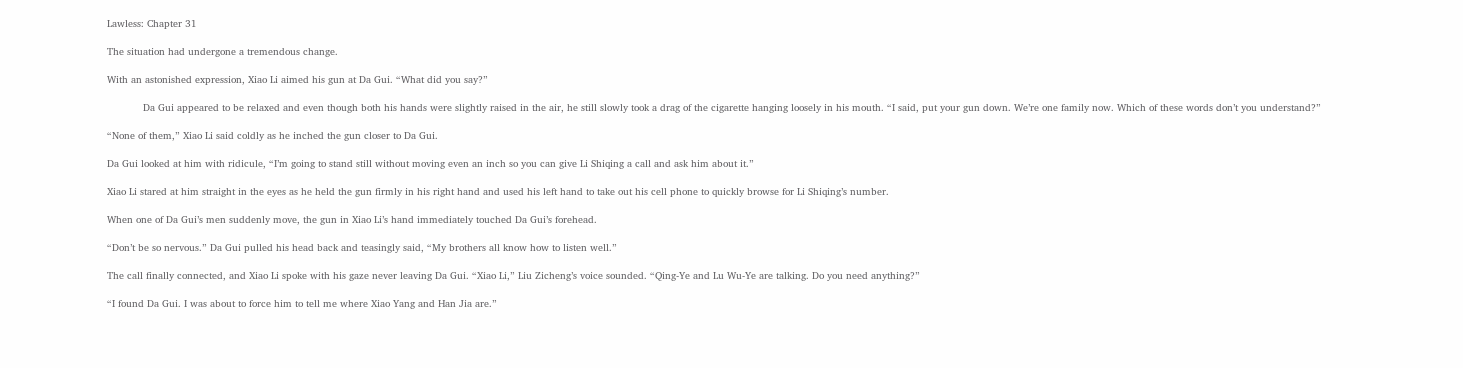Lawless: Chapter 31

The situation had undergone a tremendous change.

With an astonished expression, Xiao Li aimed his gun at Da Gui. “What did you say?”

            Da Gui appeared to be relaxed and even though both his hands were slightly raised in the air, he still slowly took a drag of the cigarette hanging loosely in his mouth. “I said, put your gun down. We’re one family now. Which of these words don’t you understand?”

“None of them,” Xiao Li said coldly as he inched the gun closer to Da Gui.

Da Gui looked at him with ridicule, “I’m going to stand still without moving even an inch so you can give Li Shiqing a call and ask him about it.”

Xiao Li stared at him straight in the eyes as he held the gun firmly in his right hand and used his left hand to take out his cell phone to quickly browse for Li Shiqing’s number.

When one of Da Gui’s men suddenly move, the gun in Xiao Li’s hand immediately touched Da Gui’s forehead.

“Don’t be so nervous.” Da Gui pulled his head back and teasingly said, “My brothers all know how to listen well.”

The call finally connected, and Xiao Li spoke with his gaze never leaving Da Gui. “Xiao Li,” Liu Zicheng’s voice sounded. “Qing-Ye and Lu Wu-Ye are talking. Do you need anything?”

“I found Da Gui. I was about to force him to tell me where Xiao Yang and Han Jia are.”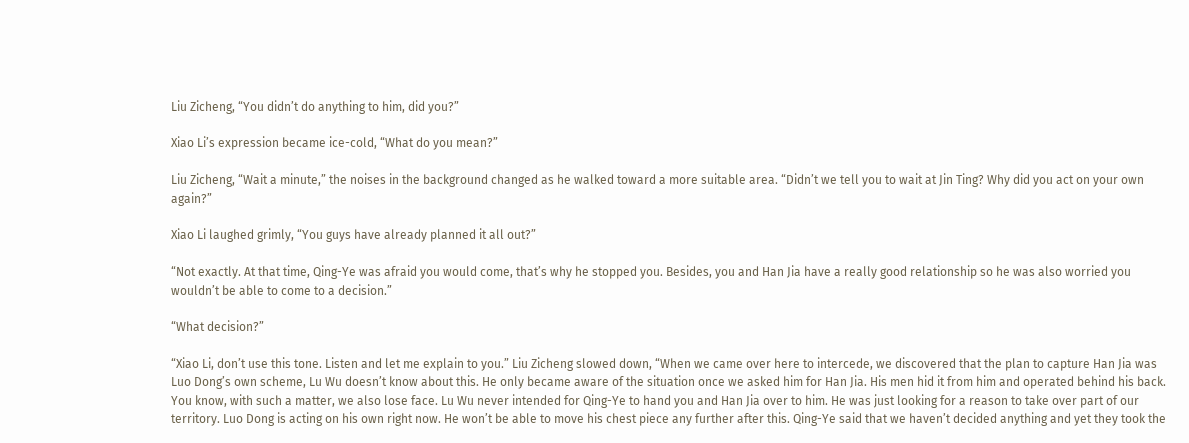Liu Zicheng, “You didn’t do anything to him, did you?”

Xiao Li’s expression became ice-cold, “What do you mean?”

Liu Zicheng, “Wait a minute,” the noises in the background changed as he walked toward a more suitable area. “Didn’t we tell you to wait at Jin Ting? Why did you act on your own again?”

Xiao Li laughed grimly, “You guys have already planned it all out?”

“Not exactly. At that time, Qing-Ye was afraid you would come, that’s why he stopped you. Besides, you and Han Jia have a really good relationship so he was also worried you wouldn’t be able to come to a decision.”

“What decision?”

“Xiao Li, don’t use this tone. Listen and let me explain to you.” Liu Zicheng slowed down, “When we came over here to intercede, we discovered that the plan to capture Han Jia was Luo Dong’s own scheme, Lu Wu doesn’t know about this. He only became aware of the situation once we asked him for Han Jia. His men hid it from him and operated behind his back. You know, with such a matter, we also lose face. Lu Wu never intended for Qing-Ye to hand you and Han Jia over to him. He was just looking for a reason to take over part of our territory. Luo Dong is acting on his own right now. He won’t be able to move his chest piece any further after this. Qing-Ye said that we haven’t decided anything and yet they took the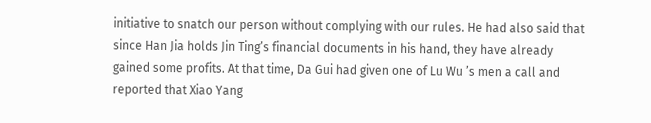initiative to snatch our person without complying with our rules. He had also said that since Han Jia holds Jin Ting’s financial documents in his hand, they have already gained some profits. At that time, Da Gui had given one of Lu Wu ’s men a call and reported that Xiao Yang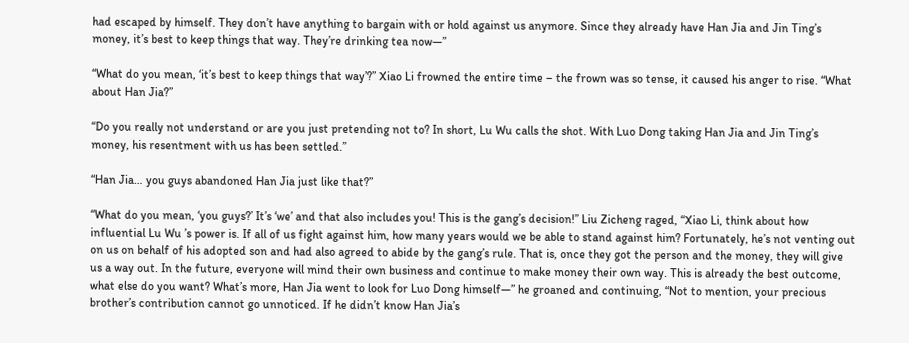had escaped by himself. They don’t have anything to bargain with or hold against us anymore. Since they already have Han Jia and Jin Ting’s money, it’s best to keep things that way. They’re drinking tea now—”

“What do you mean, ‘it’s best to keep things that way’?” Xiao Li frowned the entire time – the frown was so tense, it caused his anger to rise. “What about Han Jia?”

“Do you really not understand or are you just pretending not to? In short, Lu Wu calls the shot. With Luo Dong taking Han Jia and Jin Ting’s money, his resentment with us has been settled.”

“Han Jia… you guys abandoned Han Jia just like that?”

“What do you mean, ‘you guys?’ It’s ‘we’ and that also includes you! This is the gang’s decision!” Liu Zicheng raged, “Xiao Li, think about how influential Lu Wu ’s power is. If all of us fight against him, how many years would we be able to stand against him? Fortunately, he’s not venting out on us on behalf of his adopted son and had also agreed to abide by the gang’s rule. That is, once they got the person and the money, they will give us a way out. In the future, everyone will mind their own business and continue to make money their own way. This is already the best outcome, what else do you want? What’s more, Han Jia went to look for Luo Dong himself—” he groaned and continuing, “Not to mention, your precious brother’s contribution cannot go unnoticed. If he didn’t know Han Jia’s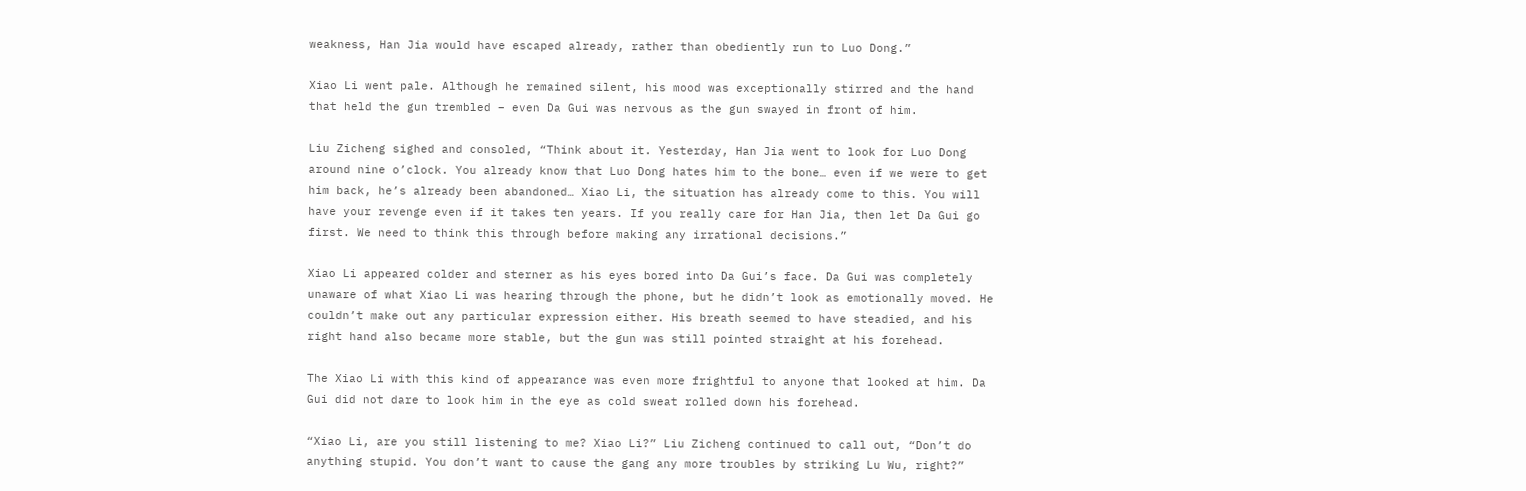weakness, Han Jia would have escaped already, rather than obediently run to Luo Dong.”

Xiao Li went pale. Although he remained silent, his mood was exceptionally stirred and the hand that held the gun trembled – even Da Gui was nervous as the gun swayed in front of him.

Liu Zicheng sighed and consoled, “Think about it. Yesterday, Han Jia went to look for Luo Dong around nine o’clock. You already know that Luo Dong hates him to the bone… even if we were to get him back, he’s already been abandoned… Xiao Li, the situation has already come to this. You will have your revenge even if it takes ten years. If you really care for Han Jia, then let Da Gui go first. We need to think this through before making any irrational decisions.”

Xiao Li appeared colder and sterner as his eyes bored into Da Gui’s face. Da Gui was completely unaware of what Xiao Li was hearing through the phone, but he didn’t look as emotionally moved. He couldn’t make out any particular expression either. His breath seemed to have steadied, and his right hand also became more stable, but the gun was still pointed straight at his forehead.

The Xiao Li with this kind of appearance was even more frightful to anyone that looked at him. Da Gui did not dare to look him in the eye as cold sweat rolled down his forehead.

“Xiao Li, are you still listening to me? Xiao Li?” Liu Zicheng continued to call out, “Don’t do anything stupid. You don’t want to cause the gang any more troubles by striking Lu Wu, right?”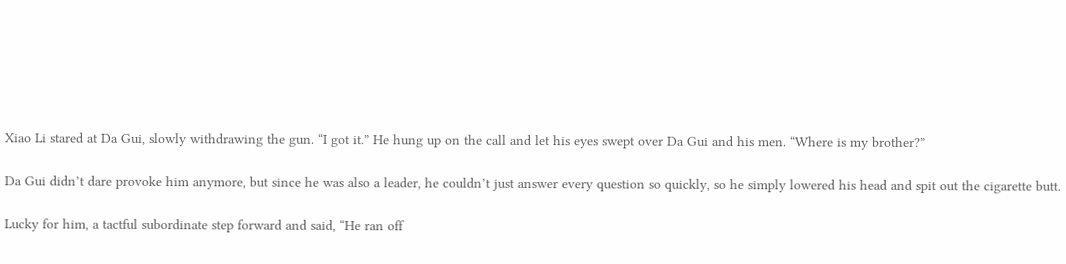Xiao Li stared at Da Gui, slowly withdrawing the gun. “I got it.” He hung up on the call and let his eyes swept over Da Gui and his men. “Where is my brother?”

Da Gui didn’t dare provoke him anymore, but since he was also a leader, he couldn’t just answer every question so quickly, so he simply lowered his head and spit out the cigarette butt.

Lucky for him, a tactful subordinate step forward and said, “He ran off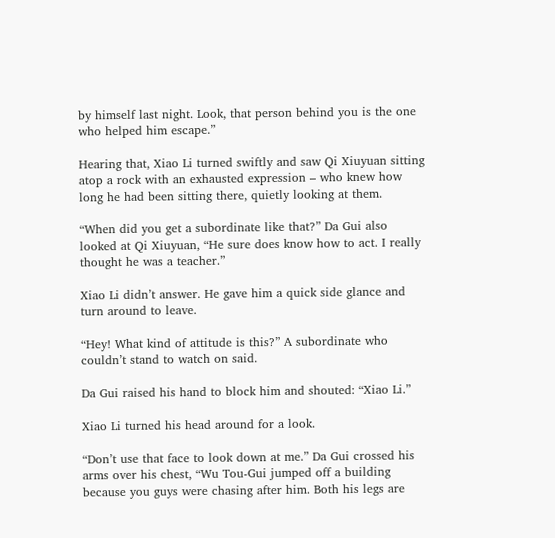by himself last night. Look, that person behind you is the one who helped him escape.”

Hearing that, Xiao Li turned swiftly and saw Qi Xiuyuan sitting atop a rock with an exhausted expression – who knew how long he had been sitting there, quietly looking at them.

“When did you get a subordinate like that?” Da Gui also looked at Qi Xiuyuan, “He sure does know how to act. I really thought he was a teacher.”

Xiao Li didn’t answer. He gave him a quick side glance and turn around to leave.

“Hey! What kind of attitude is this?” A subordinate who couldn’t stand to watch on said.

Da Gui raised his hand to block him and shouted: “Xiao Li.”

Xiao Li turned his head around for a look.

“Don’t use that face to look down at me.” Da Gui crossed his arms over his chest, “Wu Tou-Gui jumped off a building because you guys were chasing after him. Both his legs are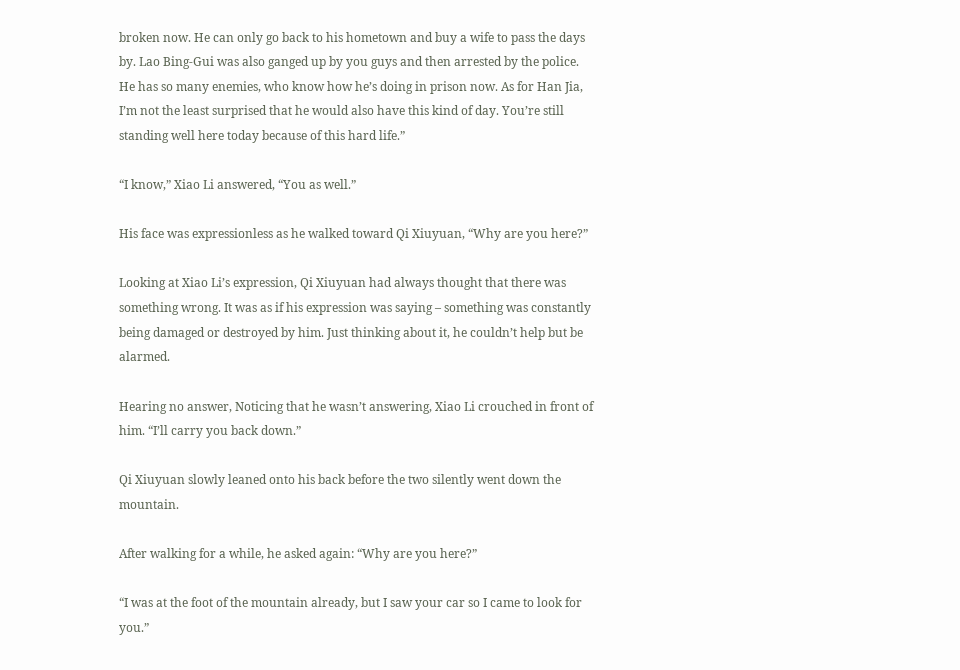broken now. He can only go back to his hometown and buy a wife to pass the days by. Lao Bing-Gui was also ganged up by you guys and then arrested by the police. He has so many enemies, who know how he’s doing in prison now. As for Han Jia, I’m not the least surprised that he would also have this kind of day. You’re still standing well here today because of this hard life.”

“I know,” Xiao Li answered, “You as well.”

His face was expressionless as he walked toward Qi Xiuyuan, “Why are you here?”

Looking at Xiao Li’s expression, Qi Xiuyuan had always thought that there was something wrong. It was as if his expression was saying – something was constantly being damaged or destroyed by him. Just thinking about it, he couldn’t help but be alarmed.

Hearing no answer, Noticing that he wasn’t answering, Xiao Li crouched in front of him. “I’ll carry you back down.”

Qi Xiuyuan slowly leaned onto his back before the two silently went down the mountain.

After walking for a while, he asked again: “Why are you here?”

“I was at the foot of the mountain already, but I saw your car so I came to look for you.”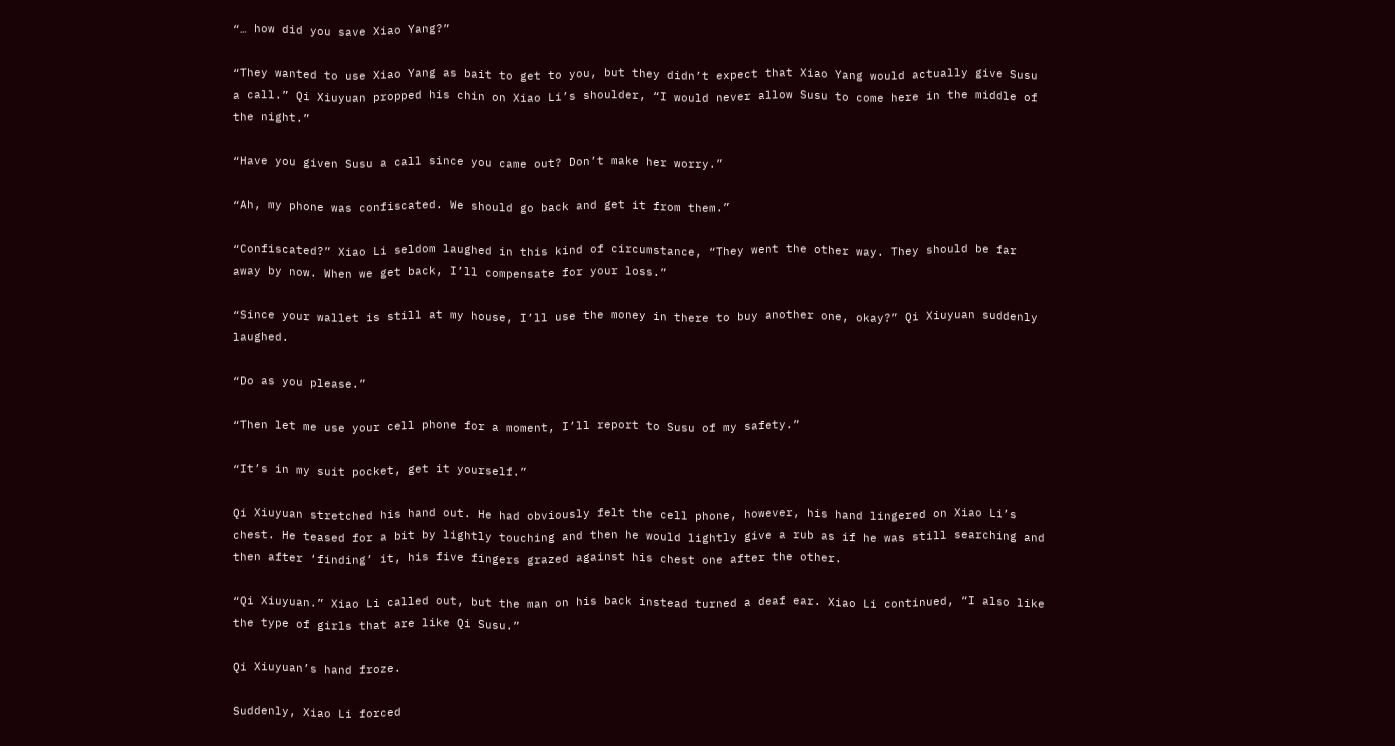“… how did you save Xiao Yang?”

“They wanted to use Xiao Yang as bait to get to you, but they didn’t expect that Xiao Yang would actually give Susu a call.” Qi Xiuyuan propped his chin on Xiao Li’s shoulder, “I would never allow Susu to come here in the middle of the night.”

“Have you given Susu a call since you came out? Don’t make her worry.”

“Ah, my phone was confiscated. We should go back and get it from them.”

“Confiscated?” Xiao Li seldom laughed in this kind of circumstance, “They went the other way. They should be far away by now. When we get back, I’ll compensate for your loss.”

“Since your wallet is still at my house, I’ll use the money in there to buy another one, okay?” Qi Xiuyuan suddenly laughed.

“Do as you please.”

“Then let me use your cell phone for a moment, I’ll report to Susu of my safety.”

“It’s in my suit pocket, get it yourself.”

Qi Xiuyuan stretched his hand out. He had obviously felt the cell phone, however, his hand lingered on Xiao Li’s chest. He teased for a bit by lightly touching and then he would lightly give a rub as if he was still searching and then after ‘finding’ it, his five fingers grazed against his chest one after the other.

“Qi Xiuyuan.” Xiao Li called out, but the man on his back instead turned a deaf ear. Xiao Li continued, “I also like the type of girls that are like Qi Susu.”

Qi Xiuyuan’s hand froze.

Suddenly, Xiao Li forced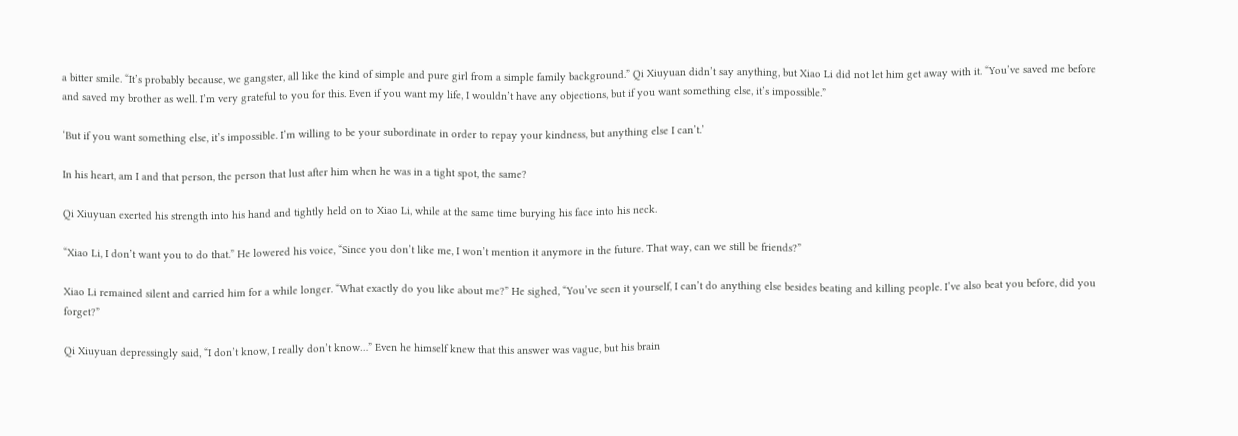a bitter smile. “It’s probably because, we gangster, all like the kind of simple and pure girl from a simple family background.” Qi Xiuyuan didn’t say anything, but Xiao Li did not let him get away with it. “You’ve saved me before and saved my brother as well. I’m very grateful to you for this. Even if you want my life, I wouldn’t have any objections, but if you want something else, it’s impossible.”

‘But if you want something else, it’s impossible. I’m willing to be your subordinate in order to repay your kindness, but anything else I can’t.’

In his heart, am I and that person, the person that lust after him when he was in a tight spot, the same?

Qi Xiuyuan exerted his strength into his hand and tightly held on to Xiao Li, while at the same time burying his face into his neck.

“Xiao Li, I don’t want you to do that.” He lowered his voice, “Since you don’t like me, I won’t mention it anymore in the future. That way, can we still be friends?”

Xiao Li remained silent and carried him for a while longer. “What exactly do you like about me?” He sighed, “You’ve seen it yourself, I can’t do anything else besides beating and killing people. I’ve also beat you before, did you forget?”

Qi Xiuyuan depressingly said, “I don’t know, I really don’t know…” Even he himself knew that this answer was vague, but his brain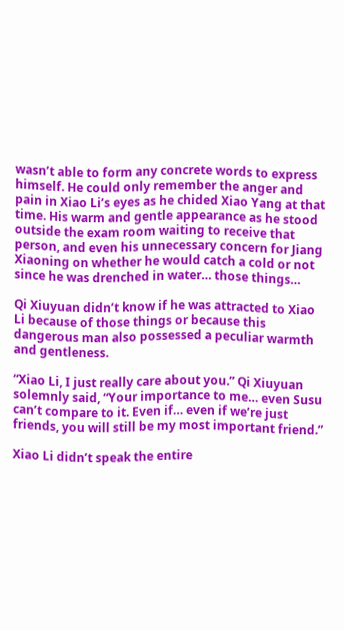wasn’t able to form any concrete words to express himself. He could only remember the anger and pain in Xiao Li’s eyes as he chided Xiao Yang at that time. His warm and gentle appearance as he stood outside the exam room waiting to receive that person, and even his unnecessary concern for Jiang Xiaoning on whether he would catch a cold or not since he was drenched in water… those things…

Qi Xiuyuan didn’t know if he was attracted to Xiao Li because of those things or because this dangerous man also possessed a peculiar warmth and gentleness.

“Xiao Li, I just really care about you.” Qi Xiuyuan solemnly said, “Your importance to me… even Susu can’t compare to it. Even if… even if we’re just friends, you will still be my most important friend.”

Xiao Li didn’t speak the entire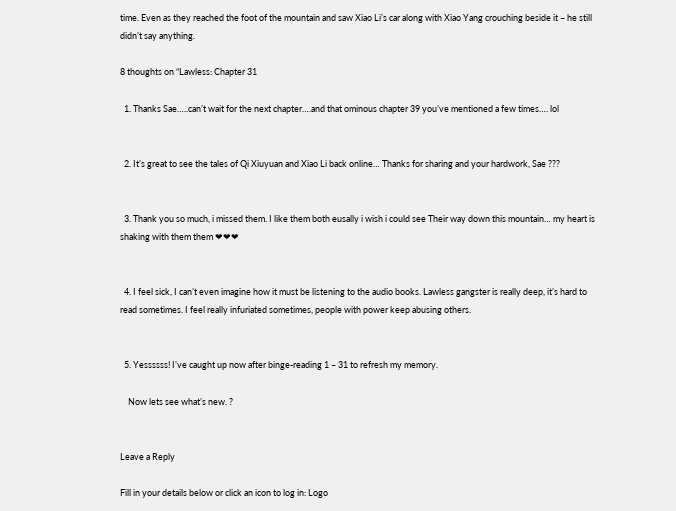time. Even as they reached the foot of the mountain and saw Xiao Li’s car along with Xiao Yang crouching beside it – he still didn’t say anything.

8 thoughts on “Lawless: Chapter 31

  1. Thanks Sae…..can’t wait for the next chapter….and that ominous chapter 39 you’ve mentioned a few times…. lol


  2. It’s great to see the tales of Qi Xiuyuan and Xiao Li back online… Thanks for sharing and your hardwork, Sae ???


  3. Thank you so much, i missed them. I like them both eusally i wish i could see Their way down this mountain… my heart is shaking with them them ❤❤❤


  4. I feel sick, I can’t even imagine how it must be listening to the audio books. Lawless gangster is really deep, it’s hard to read sometimes. I feel really infuriated sometimes, people with power keep abusing others.


  5. Yessssss! I’ve caught up now after binge-reading 1 – 31 to refresh my memory.

    Now lets see what’s new. ?


Leave a Reply

Fill in your details below or click an icon to log in: Logo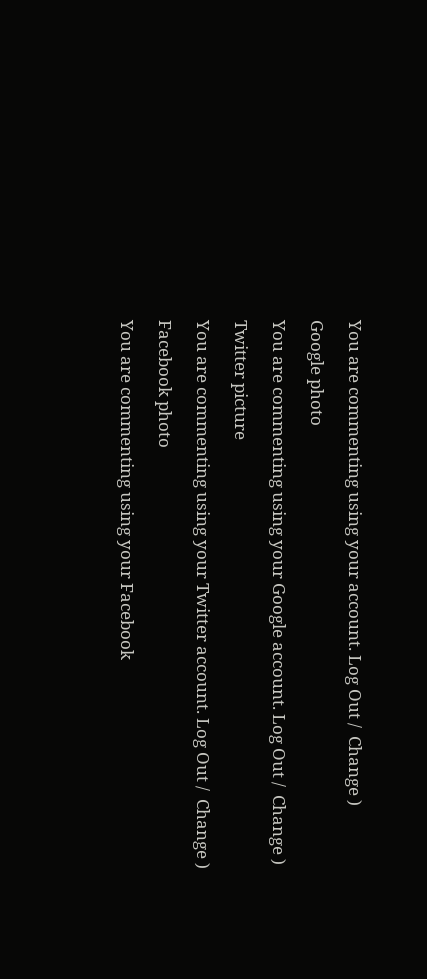You are commenting using your account. Log Out /  Change )

Google photo

You are commenting using your Google account. Log Out /  Change )

Twitter picture

You are commenting using your Twitter account. Log Out /  Change )

Facebook photo

You are commenting using your Facebook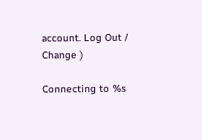account. Log Out /  Change )

Connecting to %s